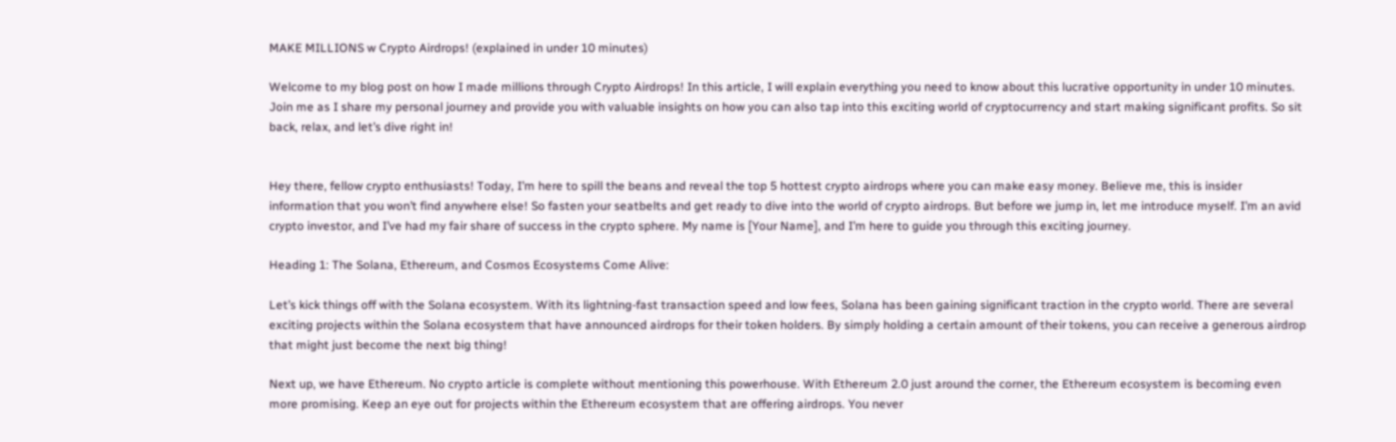MAKE MILLIONS w Crypto Airdrops! (explained in under 10 minutes)

Welcome to my blog post on how I made millions through Crypto Airdrops! In this article, I will explain everything you need to know about this lucrative opportunity in under 10 minutes. Join me as I share my personal journey and provide you with valuable insights on how you can also tap into this exciting world of cryptocurrency and start making significant profits. So sit back, relax, and let’s dive right in!


Hey there, fellow crypto enthusiasts! Today, I’m here to spill the beans and reveal the top 5 hottest crypto airdrops where you can make easy money. Believe me, this is insider information that you won’t find anywhere else! So fasten your seatbelts and get ready to dive into the world of crypto airdrops. But before we jump in, let me introduce myself. I’m an avid crypto investor, and I’ve had my fair share of success in the crypto sphere. My name is [Your Name], and I’m here to guide you through this exciting journey.

Heading 1: The Solana, Ethereum, and Cosmos Ecosystems Come Alive:

Let’s kick things off with the Solana ecosystem. With its lightning-fast transaction speed and low fees, Solana has been gaining significant traction in the crypto world. There are several exciting projects within the Solana ecosystem that have announced airdrops for their token holders. By simply holding a certain amount of their tokens, you can receive a generous airdrop that might just become the next big thing!

Next up, we have Ethereum. No crypto article is complete without mentioning this powerhouse. With Ethereum 2.0 just around the corner, the Ethereum ecosystem is becoming even more promising. Keep an eye out for projects within the Ethereum ecosystem that are offering airdrops. You never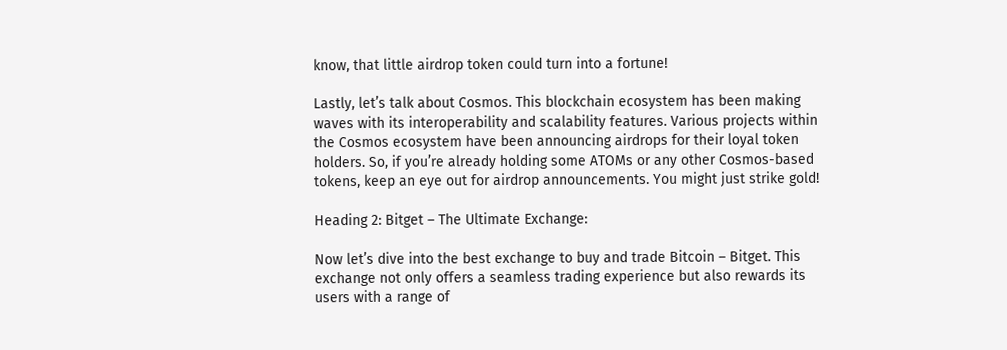know, that little airdrop token could turn into a fortune!

Lastly, let’s talk about Cosmos. This blockchain ecosystem has been making waves with its interoperability and scalability features. Various projects within the Cosmos ecosystem have been announcing airdrops for their loyal token holders. So, if you’re already holding some ATOMs or any other Cosmos-based tokens, keep an eye out for airdrop announcements. You might just strike gold!

Heading 2: Bitget – The Ultimate Exchange:

Now let’s dive into the best exchange to buy and trade Bitcoin – Bitget. This exchange not only offers a seamless trading experience but also rewards its users with a range of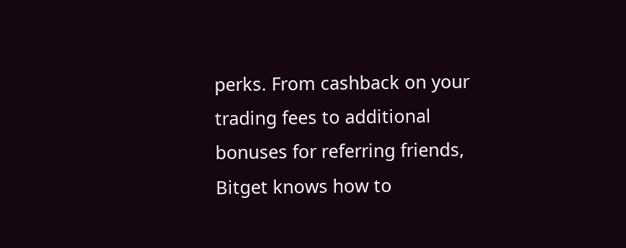perks. From cashback on your trading fees to additional bonuses for referring friends, Bitget knows how to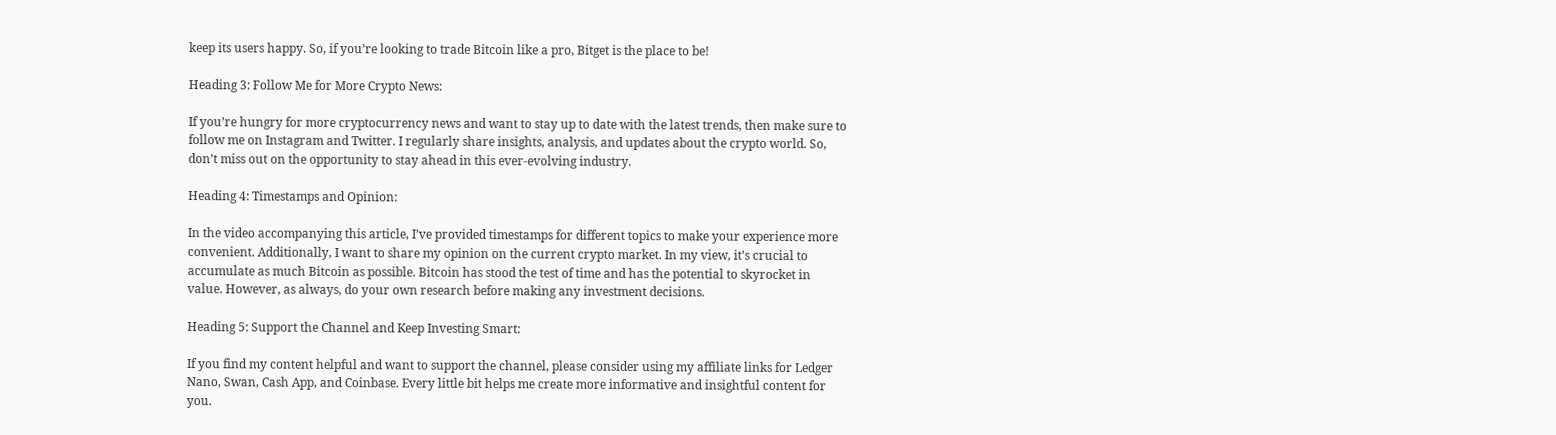keep its users happy. So, if you’re looking to trade Bitcoin like a pro, Bitget is the place to be!

Heading 3: Follow Me for More Crypto News:

If you’re hungry for more cryptocurrency news and want to stay up to date with the latest trends, then make sure to follow me on Instagram and Twitter. I regularly share insights, analysis, and updates about the crypto world. So, don’t miss out on the opportunity to stay ahead in this ever-evolving industry.

Heading 4: Timestamps and Opinion:

In the video accompanying this article, I’ve provided timestamps for different topics to make your experience more convenient. Additionally, I want to share my opinion on the current crypto market. In my view, it’s crucial to accumulate as much Bitcoin as possible. Bitcoin has stood the test of time and has the potential to skyrocket in value. However, as always, do your own research before making any investment decisions.

Heading 5: Support the Channel and Keep Investing Smart:

If you find my content helpful and want to support the channel, please consider using my affiliate links for Ledger Nano, Swan, Cash App, and Coinbase. Every little bit helps me create more informative and insightful content for you.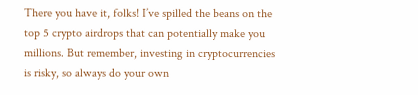There you have it, folks! I’ve spilled the beans on the top 5 crypto airdrops that can potentially make you millions. But remember, investing in cryptocurrencies is risky, so always do your own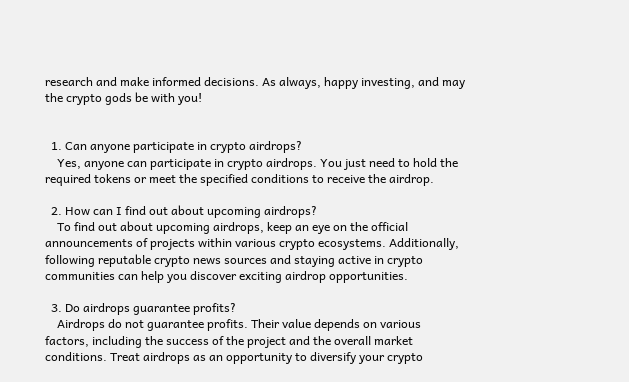research and make informed decisions. As always, happy investing, and may the crypto gods be with you!


  1. Can anyone participate in crypto airdrops?
    Yes, anyone can participate in crypto airdrops. You just need to hold the required tokens or meet the specified conditions to receive the airdrop.

  2. How can I find out about upcoming airdrops?
    To find out about upcoming airdrops, keep an eye on the official announcements of projects within various crypto ecosystems. Additionally, following reputable crypto news sources and staying active in crypto communities can help you discover exciting airdrop opportunities.

  3. Do airdrops guarantee profits?
    Airdrops do not guarantee profits. Their value depends on various factors, including the success of the project and the overall market conditions. Treat airdrops as an opportunity to diversify your crypto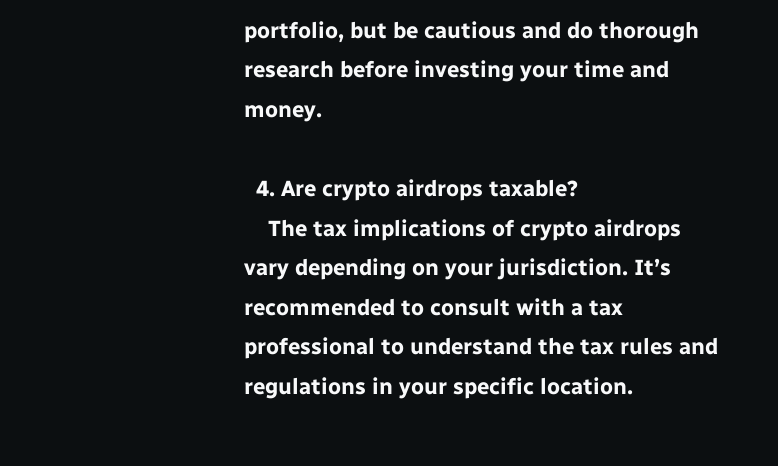portfolio, but be cautious and do thorough research before investing your time and money.

  4. Are crypto airdrops taxable?
    The tax implications of crypto airdrops vary depending on your jurisdiction. It’s recommended to consult with a tax professional to understand the tax rules and regulations in your specific location.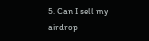5. Can I sell my airdrop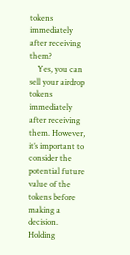tokens immediately after receiving them?
    Yes, you can sell your airdrop tokens immediately after receiving them. However, it’s important to consider the potential future value of the tokens before making a decision. Holding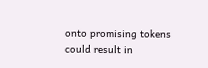onto promising tokens could result in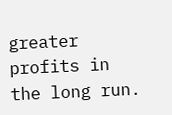greater profits in the long run.